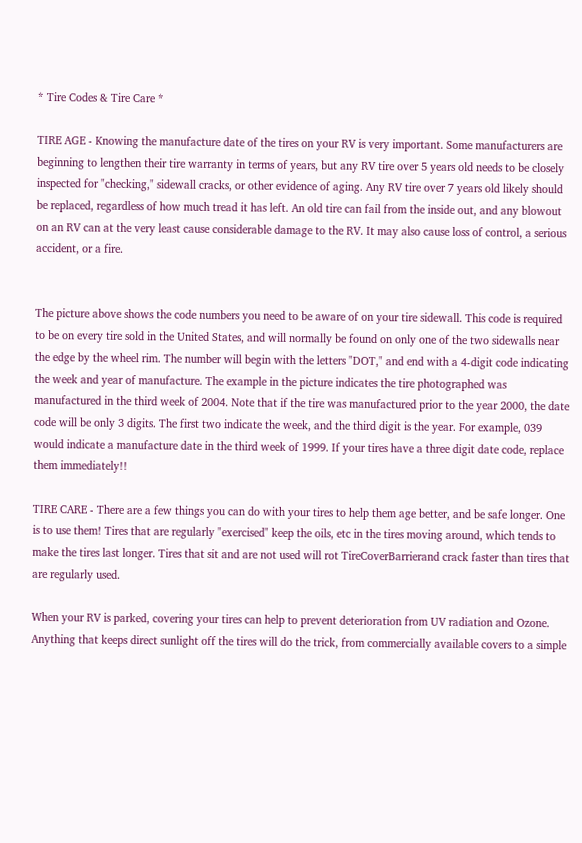* Tire Codes & Tire Care *

TIRE AGE - Knowing the manufacture date of the tires on your RV is very important. Some manufacturers are beginning to lengthen their tire warranty in terms of years, but any RV tire over 5 years old needs to be closely inspected for "checking," sidewall cracks, or other evidence of aging. Any RV tire over 7 years old likely should be replaced, regardless of how much tread it has left. An old tire can fail from the inside out, and any blowout on an RV can at the very least cause considerable damage to the RV. It may also cause loss of control, a serious accident, or a fire.


The picture above shows the code numbers you need to be aware of on your tire sidewall. This code is required to be on every tire sold in the United States, and will normally be found on only one of the two sidewalls near the edge by the wheel rim. The number will begin with the letters "DOT," and end with a 4-digit code indicating the week and year of manufacture. The example in the picture indicates the tire photographed was manufactured in the third week of 2004. Note that if the tire was manufactured prior to the year 2000, the date code will be only 3 digits. The first two indicate the week, and the third digit is the year. For example, 039 would indicate a manufacture date in the third week of 1999. If your tires have a three digit date code, replace them immediately!!

TIRE CARE - There are a few things you can do with your tires to help them age better, and be safe longer. One is to use them! Tires that are regularly "exercised" keep the oils, etc in the tires moving around, which tends to make the tires last longer. Tires that sit and are not used will rot TireCoverBarrierand crack faster than tires that are regularly used.

When your RV is parked, covering your tires can help to prevent deterioration from UV radiation and Ozone. Anything that keeps direct sunlight off the tires will do the trick, from commercially available covers to a simple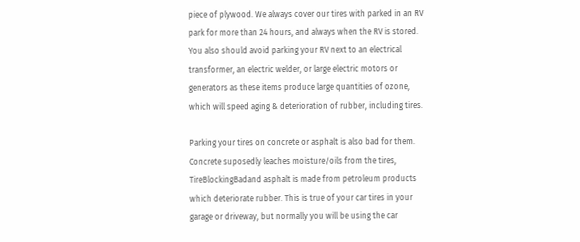piece of plywood. We always cover our tires with parked in an RV park for more than 24 hours, and always when the RV is stored. You also should avoid parking your RV next to an electrical transformer, an electric welder, or large electric motors or generators as these items produce large quantities of ozone, which will speed aging & deterioration of rubber, including tires.

Parking your tires on concrete or asphalt is also bad for them. Concrete suposedly leaches moisture/oils from the tires, TireBlockingBadand asphalt is made from petroleum products which deteriorate rubber. This is true of your car tires in your garage or driveway, but normally you will be using the car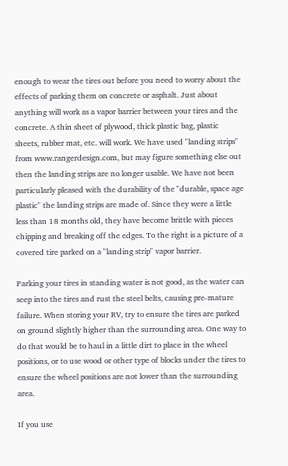enough to wear the tires out before you need to worry about the effects of parking them on concrete or asphalt. Just about anything will work as a vapor barrier between your tires and the concrete. A thin sheet of plywood, thick plastic bag, plastic sheets, rubber mat, etc. will work. We have used "landing strips" from www.rangerdesign.com, but may figure something else out then the landing strips are no longer usable. We have not been particularly pleased with the durability of the "durable, space age plastic" the landing strips are made of. Since they were a little less than 18 months old, they have become brittle with pieces chipping and breaking off the edges. To the right is a picture of a covered tire parked on a "landing strip" vapor barrier.

Parking your tires in standing water is not good, as the water can seep into the tires and rust the steel belts, causing pre-mature failure. When storing your RV, try to ensure the tires are parked on ground slightly higher than the surrounding area. One way to do that would be to haul in a little dirt to place in the wheel positions, or to use wood or other type of blocks under the tires to ensure the wheel positions are not lower than the surrounding area.

If you use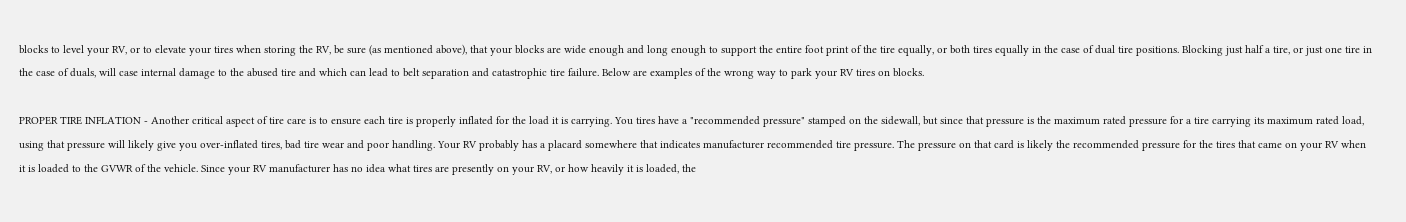blocks to level your RV, or to elevate your tires when storing the RV, be sure (as mentioned above), that your blocks are wide enough and long enough to support the entire foot print of the tire equally, or both tires equally in the case of dual tire positions. Blocking just half a tire, or just one tire in the case of duals, will case internal damage to the abused tire and which can lead to belt separation and catastrophic tire failure. Below are examples of the wrong way to park your RV tires on blocks.

PROPER TIRE INFLATION - Another critical aspect of tire care is to ensure each tire is properly inflated for the load it is carrying. You tires have a "recommended pressure" stamped on the sidewall, but since that pressure is the maximum rated pressure for a tire carrying its maximum rated load, using that pressure will likely give you over-inflated tires, bad tire wear and poor handling. Your RV probably has a placard somewhere that indicates manufacturer recommended tire pressure. The pressure on that card is likely the recommended pressure for the tires that came on your RV when it is loaded to the GVWR of the vehicle. Since your RV manufacturer has no idea what tires are presently on your RV, or how heavily it is loaded, the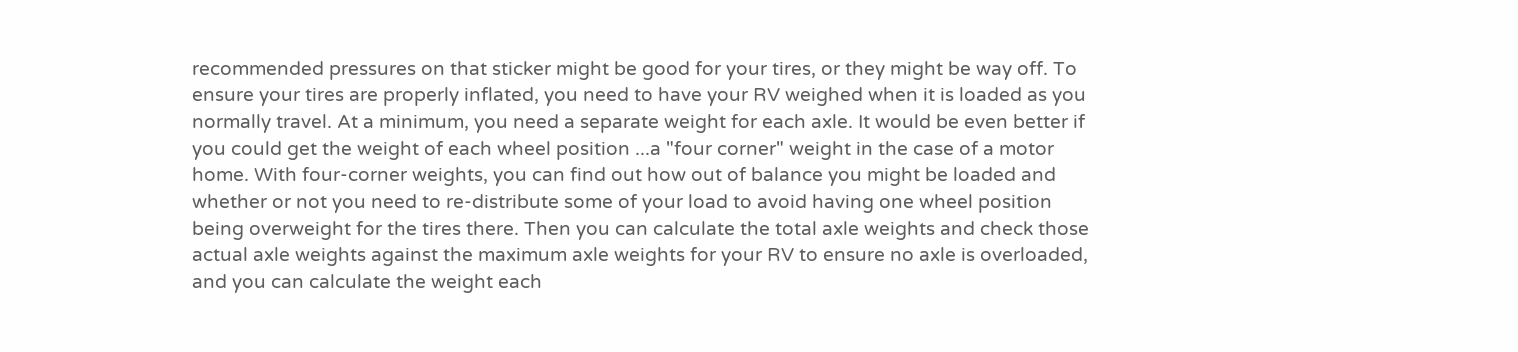recommended pressures on that sticker might be good for your tires, or they might be way off. To ensure your tires are properly inflated, you need to have your RV weighed when it is loaded as you normally travel. At a minimum, you need a separate weight for each axle. It would be even better if you could get the weight of each wheel position ...a "four corner" weight in the case of a motor home. With four-corner weights, you can find out how out of balance you might be loaded and whether or not you need to re-distribute some of your load to avoid having one wheel position being overweight for the tires there. Then you can calculate the total axle weights and check those actual axle weights against the maximum axle weights for your RV to ensure no axle is overloaded, and you can calculate the weight each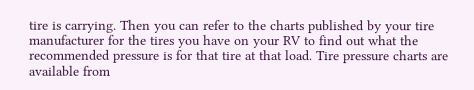tire is carrying. Then you can refer to the charts published by your tire manufacturer for the tires you have on your RV to find out what the recommended pressure is for that tire at that load. Tire pressure charts are available from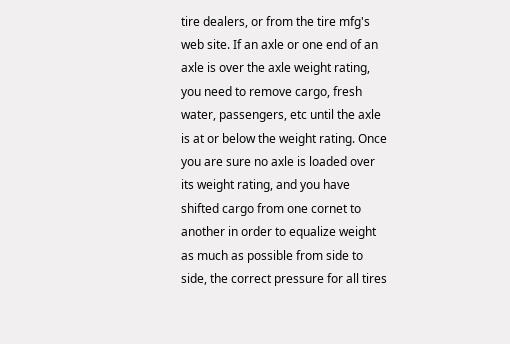tire dealers, or from the tire mfg's web site. If an axle or one end of an axle is over the axle weight rating, you need to remove cargo, fresh water, passengers, etc until the axle is at or below the weight rating. Once you are sure no axle is loaded over its weight rating, and you have shifted cargo from one cornet to another in order to equalize weight as much as possible from side to side, the correct pressure for all tires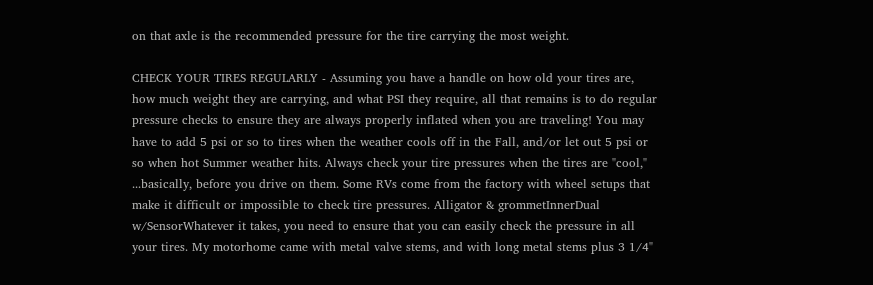on that axle is the recommended pressure for the tire carrying the most weight.

CHECK YOUR TIRES REGULARLY - Assuming you have a handle on how old your tires are, how much weight they are carrying, and what PSI they require, all that remains is to do regular pressure checks to ensure they are always properly inflated when you are traveling! You may have to add 5 psi or so to tires when the weather cools off in the Fall, and/or let out 5 psi or so when hot Summer weather hits. Always check your tire pressures when the tires are "cool," ...basically, before you drive on them. Some RVs come from the factory with wheel setups that make it difficult or impossible to check tire pressures. Alligator & grommetInnerDual w/SensorWhatever it takes, you need to ensure that you can easily check the pressure in all your tires. My motorhome came with metal valve stems, and with long metal stems plus 3 1/4"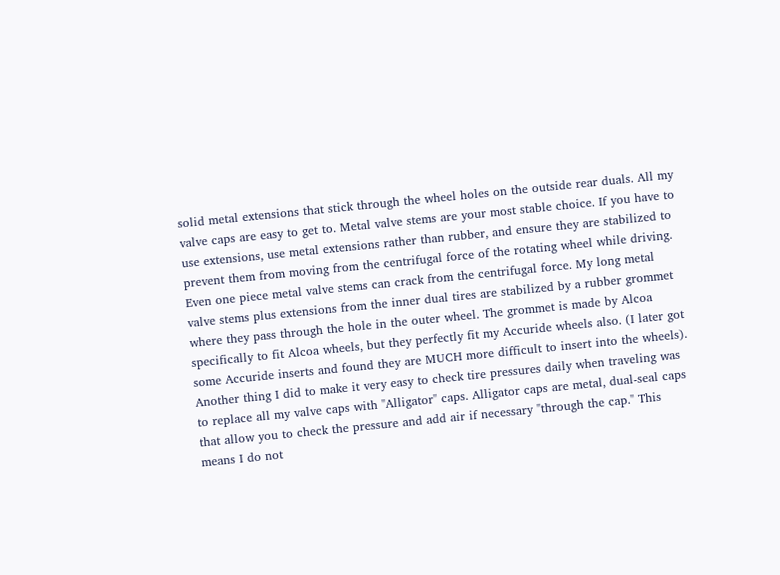solid metal extensions that stick through the wheel holes on the outside rear duals. All my valve caps are easy to get to. Metal valve stems are your most stable choice. If you have to use extensions, use metal extensions rather than rubber, and ensure they are stabilized to prevent them from moving from the centrifugal force of the rotating wheel while driving. Even one piece metal valve stems can crack from the centrifugal force. My long metal valve stems plus extensions from the inner dual tires are stabilized by a rubber grommet where they pass through the hole in the outer wheel. The grommet is made by Alcoa specifically to fit Alcoa wheels, but they perfectly fit my Accuride wheels also. (I later got some Accuride inserts and found they are MUCH more difficult to insert into the wheels). Another thing I did to make it very easy to check tire pressures daily when traveling was to replace all my valve caps with "Alligator" caps. Alligator caps are metal, dual-seal caps that allow you to check the pressure and add air if necessary "through the cap." This means I do not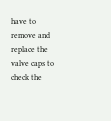have to remove and replace the valve caps to check the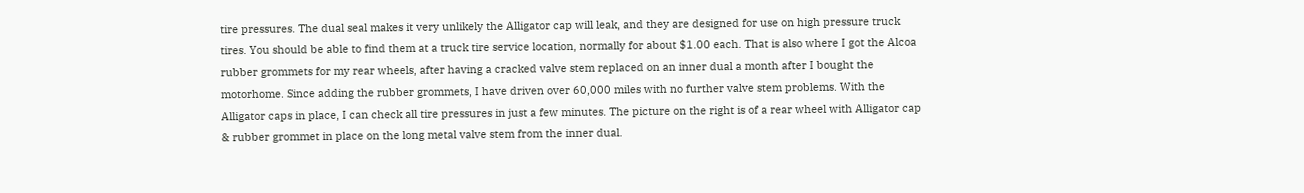tire pressures. The dual seal makes it very unlikely the Alligator cap will leak, and they are designed for use on high pressure truck tires. You should be able to find them at a truck tire service location, normally for about $1.00 each. That is also where I got the Alcoa rubber grommets for my rear wheels, after having a cracked valve stem replaced on an inner dual a month after I bought the motorhome. Since adding the rubber grommets, I have driven over 60,000 miles with no further valve stem problems. With the Alligator caps in place, I can check all tire pressures in just a few minutes. The picture on the right is of a rear wheel with Alligator cap & rubber grommet in place on the long metal valve stem from the inner dual.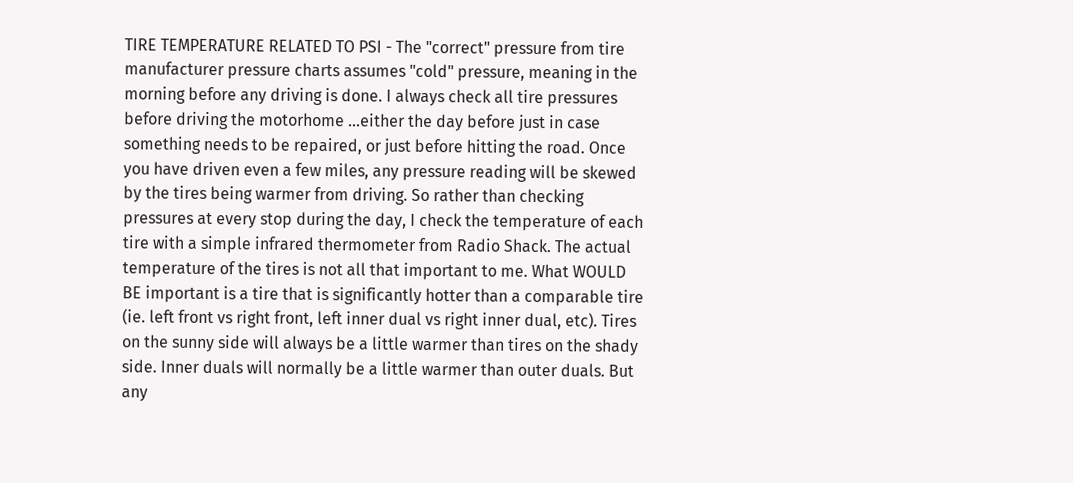TIRE TEMPERATURE RELATED TO PSI - The "correct" pressure from tire manufacturer pressure charts assumes "cold" pressure, meaning in the morning before any driving is done. I always check all tire pressures before driving the motorhome ...either the day before just in case something needs to be repaired, or just before hitting the road. Once you have driven even a few miles, any pressure reading will be skewed by the tires being warmer from driving. So rather than checking pressures at every stop during the day, I check the temperature of each tire with a simple infrared thermometer from Radio Shack. The actual temperature of the tires is not all that important to me. What WOULD BE important is a tire that is significantly hotter than a comparable tire (ie. left front vs right front, left inner dual vs right inner dual, etc). Tires on the sunny side will always be a little warmer than tires on the shady side. Inner duals will normally be a little warmer than outer duals. But any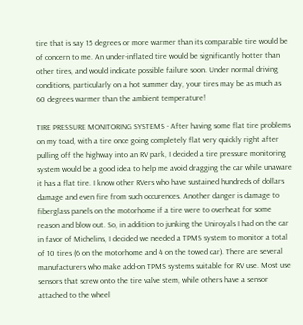tire that is say 15 degrees or more warmer than its comparable tire would be of concern to me. An under-inflated tire would be significantly hotter than other tires, and would indicate possible failure soon. Under normal driving conditions, particularly on a hot summer day, your tires may be as much as 60 degrees warmer than the ambient temperature!

TIRE PRESSURE MONITORING SYSTEMS - After having some flat tire problems on my toad, with a tire once going completely flat very quickly right after pulling off the highway into an RV park, I decided a tire pressure monitoring system would be a good idea to help me avoid dragging the car while unaware it has a flat tire. I know other RVers who have sustained hundreds of dollars damage and even fire from such occurences. Another danger is damage to fiberglass panels on the motorhome if a tire were to overheat for some reason and blow out. So, in addition to junking the Uniroyals I had on the car in favor of Michelins, I decided we needed a TPMS system to monitor a total of 10 tires (6 on the motorhome and 4 on the towed car). There are several manufacturers who make add-on TPMS systems suitable for RV use. Most use sensors that screw onto the tire valve stem, while others have a sensor attached to the wheel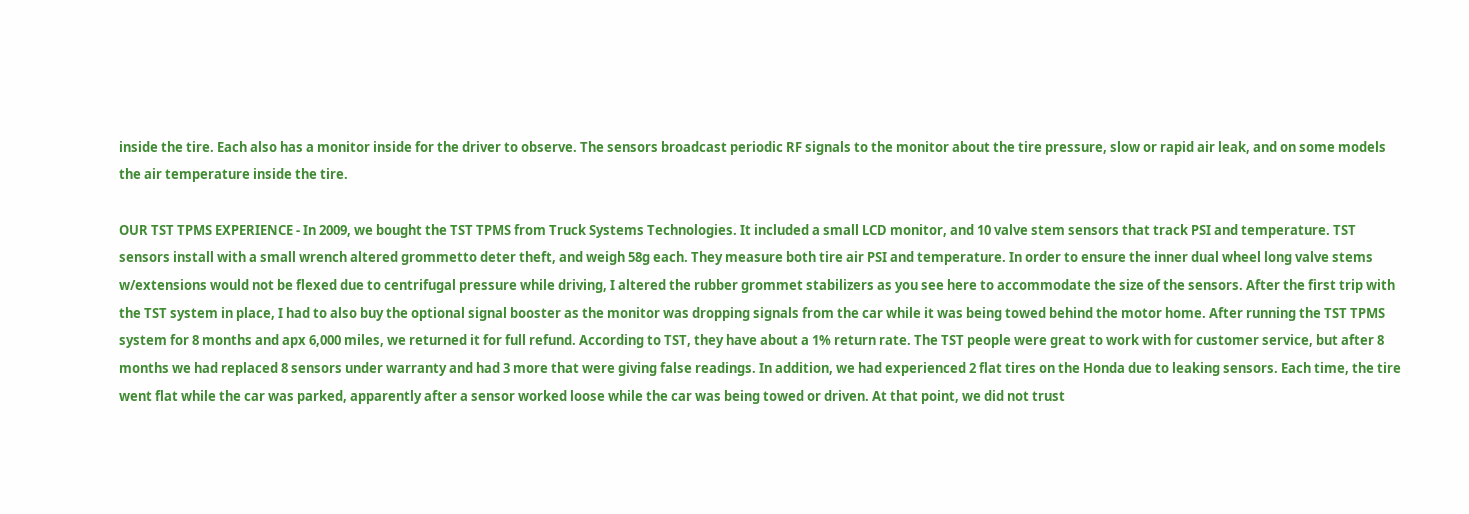inside the tire. Each also has a monitor inside for the driver to observe. The sensors broadcast periodic RF signals to the monitor about the tire pressure, slow or rapid air leak, and on some models the air temperature inside the tire.

OUR TST TPMS EXPERIENCE - In 2009, we bought the TST TPMS from Truck Systems Technologies. It included a small LCD monitor, and 10 valve stem sensors that track PSI and temperature. TST sensors install with a small wrench altered grommetto deter theft, and weigh 58g each. They measure both tire air PSI and temperature. In order to ensure the inner dual wheel long valve stems w/extensions would not be flexed due to centrifugal pressure while driving, I altered the rubber grommet stabilizers as you see here to accommodate the size of the sensors. After the first trip with the TST system in place, I had to also buy the optional signal booster as the monitor was dropping signals from the car while it was being towed behind the motor home. After running the TST TPMS system for 8 months and apx 6,000 miles, we returned it for full refund. According to TST, they have about a 1% return rate. The TST people were great to work with for customer service, but after 8 months we had replaced 8 sensors under warranty and had 3 more that were giving false readings. In addition, we had experienced 2 flat tires on the Honda due to leaking sensors. Each time, the tire went flat while the car was parked, apparently after a sensor worked loose while the car was being towed or driven. At that point, we did not trust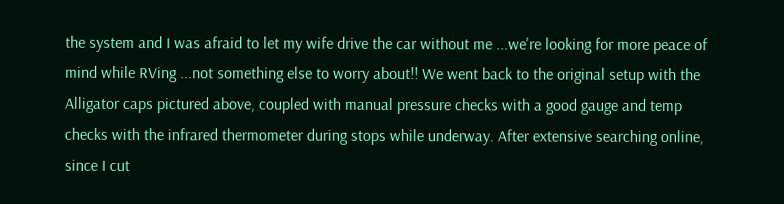the system and I was afraid to let my wife drive the car without me ...we're looking for more peace of mind while RVing ...not something else to worry about!! We went back to the original setup with the Alligator caps pictured above, coupled with manual pressure checks with a good gauge and temp checks with the infrared thermometer during stops while underway. After extensive searching online, since I cut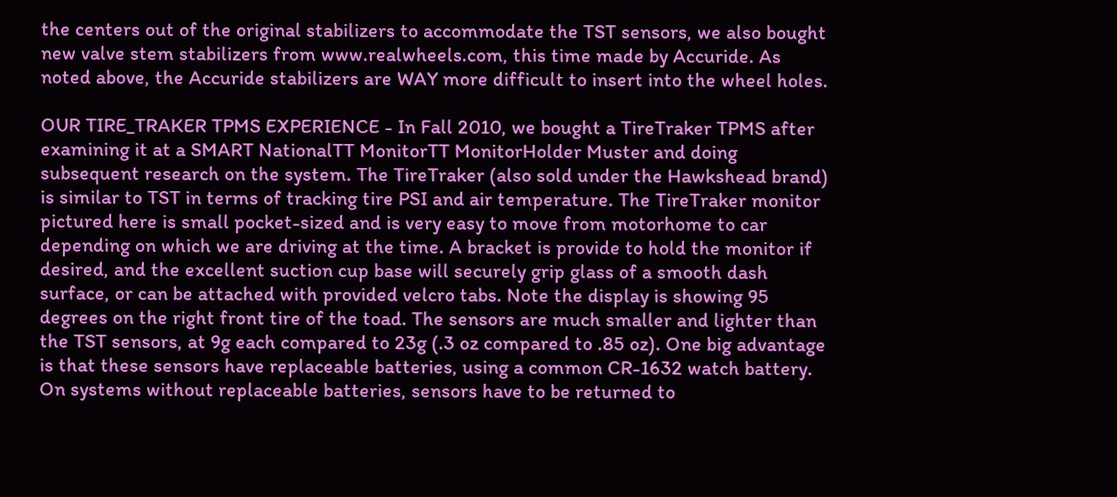the centers out of the original stabilizers to accommodate the TST sensors, we also bought new valve stem stabilizers from www.realwheels.com, this time made by Accuride. As noted above, the Accuride stabilizers are WAY more difficult to insert into the wheel holes.

OUR TIRE_TRAKER TPMS EXPERIENCE - In Fall 2010, we bought a TireTraker TPMS after examining it at a SMART NationalTT MonitorTT MonitorHolder Muster and doing subsequent research on the system. The TireTraker (also sold under the Hawkshead brand) is similar to TST in terms of tracking tire PSI and air temperature. The TireTraker monitor pictured here is small pocket-sized and is very easy to move from motorhome to car depending on which we are driving at the time. A bracket is provide to hold the monitor if desired, and the excellent suction cup base will securely grip glass of a smooth dash surface, or can be attached with provided velcro tabs. Note the display is showing 95 degrees on the right front tire of the toad. The sensors are much smaller and lighter than the TST sensors, at 9g each compared to 23g (.3 oz compared to .85 oz). One big advantage is that these sensors have replaceable batteries, using a common CR-1632 watch battery. On systems without replaceable batteries, sensors have to be returned to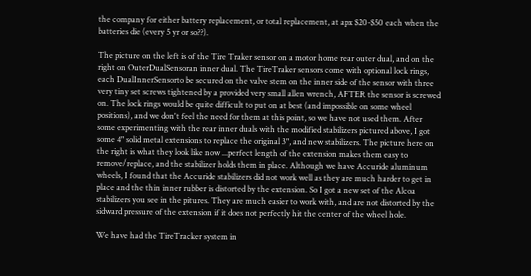the company for either battery replacement, or total replacement, at apx $20-$50 each when the batteries die (every 5 yr or so??).

The picture on the left is of the Tire Traker sensor on a motor home rear outer dual, and on the right on OuterDualSensoran inner dual. The TireTraker sensors come with optional lock rings, each DualInnerSensorto be secured on the valve stem on the inner side of the sensor with three very tiny set screws tightened by a provided very small allen wrench, AFTER the sensor is screwed on. The lock rings would be quite difficult to put on at best (and impossible on some wheel positions), and we don't feel the need for them at this point, so we have not used them. After some experimenting with the rear inner duals with the modified stabilizers pictured above, I got some 4" solid metal extensions to replace the original 3", and new stabilizers. The picture here on the right is what they look like now ...perfect length of the extension makes them easy to remove/replace, and the stabilizer holds them in place. Although we have Accuride aluminum wheels, I found that the Accuride stabilizers did not work well as they are much harder to get in place and the thin inner rubber is distorted by the extension. So I got a new set of the Alcoa stabilizers you see in the pitures. They are much easier to work with, and are not distorted by the sidward pressure of the extension if it does not perfectly hit the center of the wheel hole.

We have had the TireTracker system in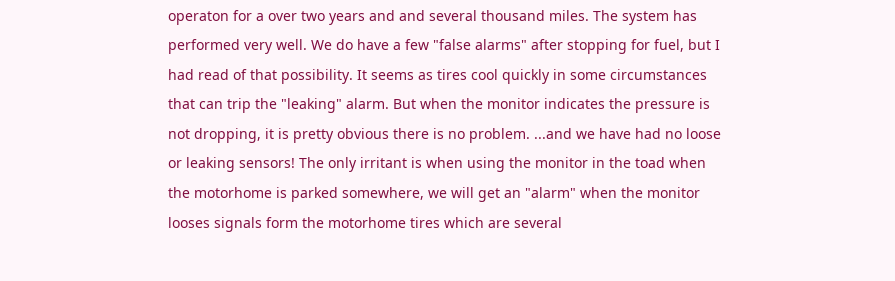operaton for a over two years and and several thousand miles. The system has performed very well. We do have a few "false alarms" after stopping for fuel, but I had read of that possibility. It seems as tires cool quickly in some circumstances that can trip the "leaking" alarm. But when the monitor indicates the pressure is not dropping, it is pretty obvious there is no problem. ...and we have had no loose or leaking sensors! The only irritant is when using the monitor in the toad when the motorhome is parked somewhere, we will get an "alarm" when the monitor looses signals form the motorhome tires which are several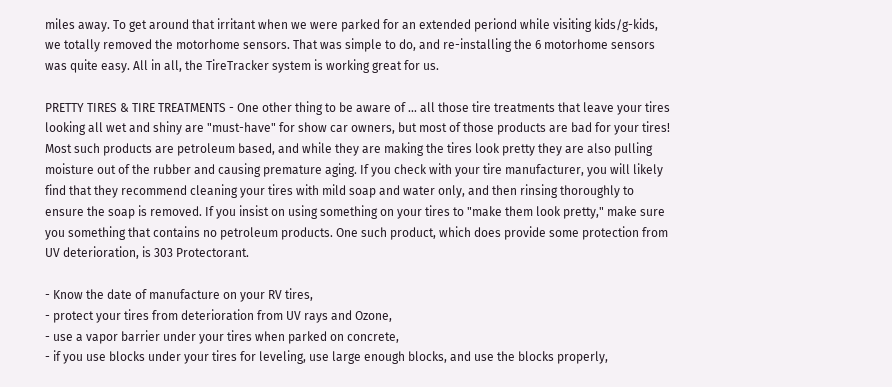miles away. To get around that irritant when we were parked for an extended periond while visiting kids/g-kids, we totally removed the motorhome sensors. That was simple to do, and re-installing the 6 motorhome sensors was quite easy. All in all, the TireTracker system is working great for us.

PRETTY TIRES & TIRE TREATMENTS - One other thing to be aware of ... all those tire treatments that leave your tires looking all wet and shiny are "must-have" for show car owners, but most of those products are bad for your tires! Most such products are petroleum based, and while they are making the tires look pretty they are also pulling moisture out of the rubber and causing premature aging. If you check with your tire manufacturer, you will likely find that they recommend cleaning your tires with mild soap and water only, and then rinsing thoroughly to ensure the soap is removed. If you insist on using something on your tires to "make them look pretty," make sure you something that contains no petroleum products. One such product, which does provide some protection from UV deterioration, is 303 Protectorant.

- Know the date of manufacture on your RV tires,
- protect your tires from deterioration from UV rays and Ozone,
- use a vapor barrier under your tires when parked on concrete,
- if you use blocks under your tires for leveling, use large enough blocks, and use the blocks properly,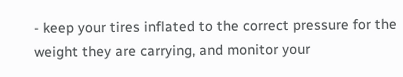- keep your tires inflated to the correct pressure for the weight they are carrying, and monitor your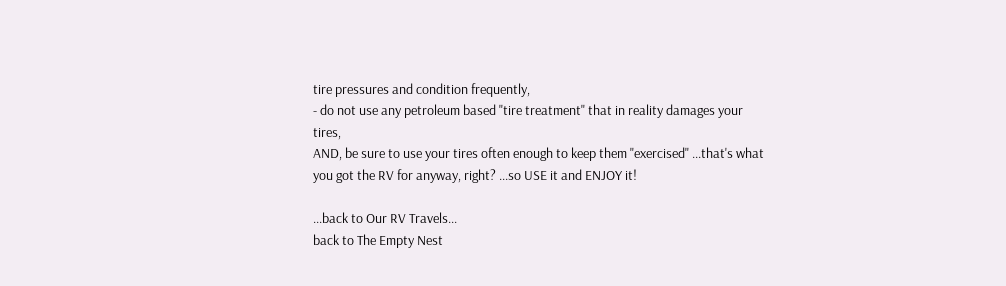tire pressures and condition frequently,
- do not use any petroleum based "tire treatment" that in reality damages your tires,
AND, be sure to use your tires often enough to keep them "exercised" ...that's what you got the RV for anyway, right? ...so USE it and ENJOY it!

...back to Our RV Travels...
back to The Empty Nest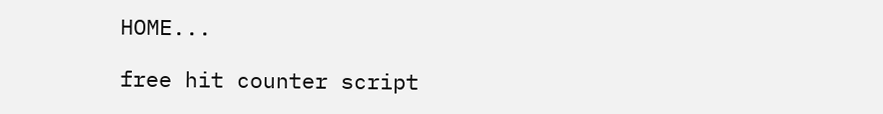HOME...

free hit counter script